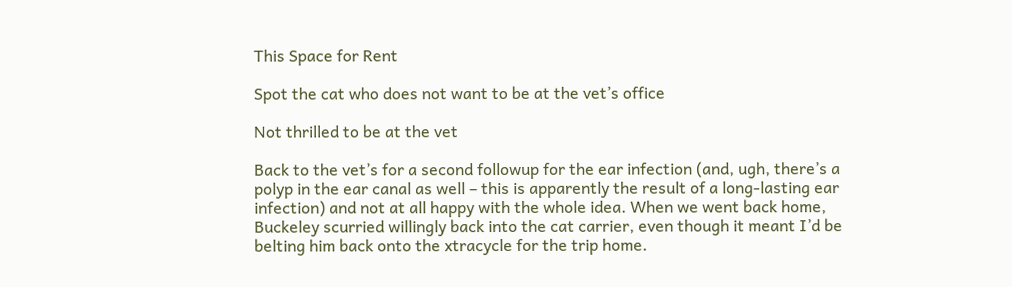This Space for Rent

Spot the cat who does not want to be at the vet’s office

Not thrilled to be at the vet

Back to the vet’s for a second followup for the ear infection (and, ugh, there’s a polyp in the ear canal as well – this is apparently the result of a long-lasting ear infection) and not at all happy with the whole idea. When we went back home, Buckeley scurried willingly back into the cat carrier, even though it meant I’d be belting him back onto the xtracycle for the trip home.